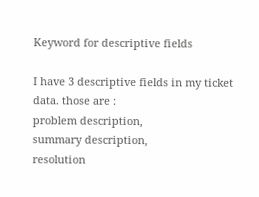Keyword for descriptive fields

I have 3 descriptive fields in my ticket data. those are :
problem description,
summary description,
resolution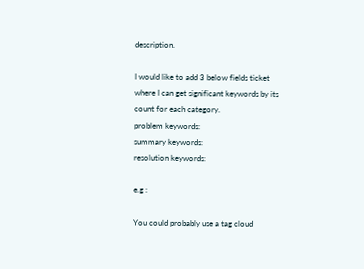description.

I would like to add 3 below fields ticket where I can get significant keywords by its count for each category.
problem keywords:
summary keywords:
resolution keywords:

e.g :

You could probably use a tag cloud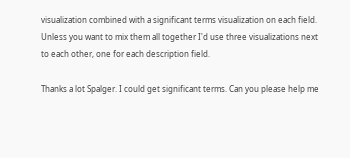visualization combined with a significant terms visualization on each field. Unless you want to mix them all together I'd use three visualizations next to each other, one for each description field.

Thanks a lot Spalger. I could get significant terms. Can you please help me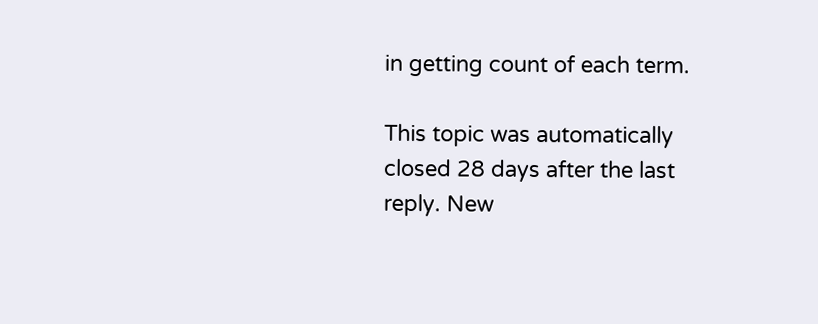in getting count of each term.

This topic was automatically closed 28 days after the last reply. New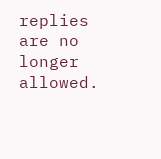replies are no longer allowed.